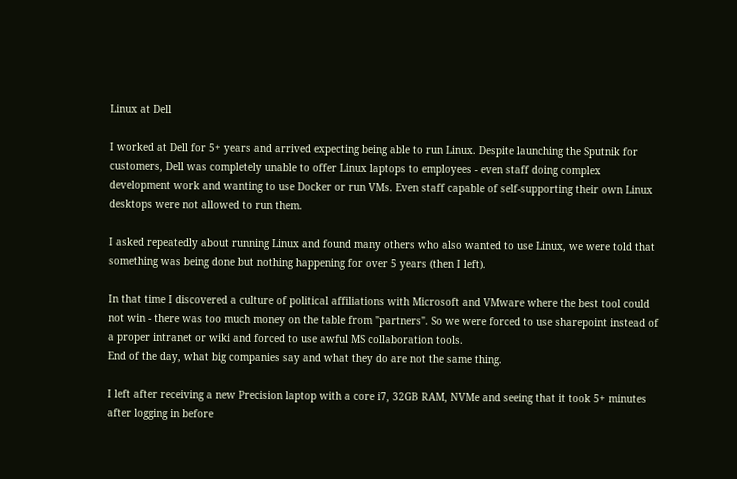Linux at Dell

I worked at Dell for 5+ years and arrived expecting being able to run Linux. Despite launching the Sputnik for customers, Dell was completely unable to offer Linux laptops to employees - even staff doing complex development work and wanting to use Docker or run VMs. Even staff capable of self-supporting their own Linux desktops were not allowed to run them.

I asked repeatedly about running Linux and found many others who also wanted to use Linux, we were told that something was being done but nothing happening for over 5 years (then I left).

In that time I discovered a culture of political affiliations with Microsoft and VMware where the best tool could not win - there was too much money on the table from "partners". So we were forced to use sharepoint instead of a proper intranet or wiki and forced to use awful MS collaboration tools.
End of the day, what big companies say and what they do are not the same thing.

I left after receiving a new Precision laptop with a core i7, 32GB RAM, NVMe and seeing that it took 5+ minutes after logging in before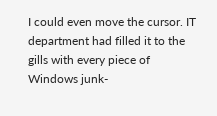I could even move the cursor. IT department had filled it to the gills with every piece of Windows junk-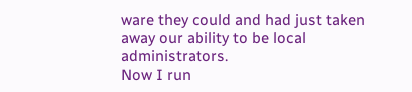ware they could and had just taken away our ability to be local administrators.
Now I run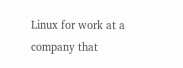Linux for work at a company that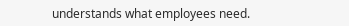understands what employees need.